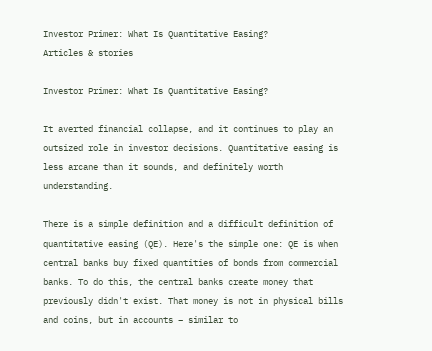Investor Primer: What Is Quantitative Easing?
Articles & stories

Investor Primer: What Is Quantitative Easing?

It averted financial collapse, and it continues to play an outsized role in investor decisions. Quantitative easing is less arcane than it sounds, and definitely worth understanding.

There is a simple definition and a difficult definition of quantitative easing (QE). Here's the simple one: QE is when central banks buy fixed quantities of bonds from commercial banks. To do this, the central banks create money that previously didn't exist. That money is not in physical bills and coins, but in accounts – similar to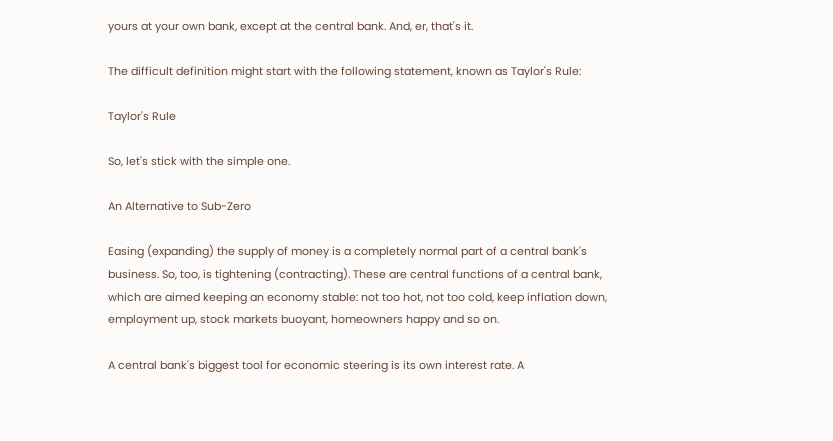yours at your own bank, except at the central bank. And, er, that's it.

The difficult definition might start with the following statement, known as Taylor's Rule:

Taylor's Rule

So, let's stick with the simple one.

An Alternative to Sub-Zero

Easing (expanding) the supply of money is a completely normal part of a central bank's business. So, too, is tightening (contracting). These are central functions of a central bank, which are aimed keeping an economy stable: not too hot, not too cold, keep inflation down, employment up, stock markets buoyant, homeowners happy and so on.

A central bank's biggest tool for economic steering is its own interest rate. A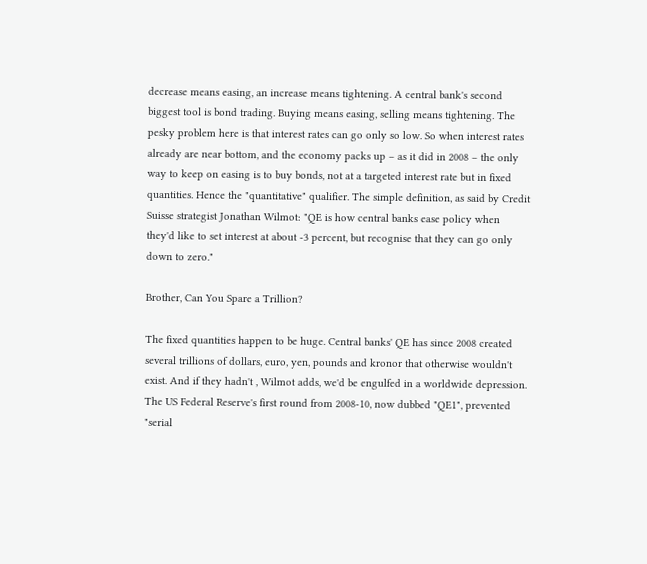decrease means easing, an increase means tightening. A central bank's second biggest tool is bond trading. Buying means easing, selling means tightening. The pesky problem here is that interest rates can go only so low. So when interest rates already are near bottom, and the economy packs up – as it did in 2008 – the only way to keep on easing is to buy bonds, not at a targeted interest rate but in fixed quantities. Hence the "quantitative" qualifier. The simple definition, as said by Credit Suisse strategist Jonathan Wilmot: "QE is how central banks ease policy when they'd like to set interest at about -3 percent, but recognise that they can go only down to zero."

Brother, Can You Spare a Trillion?

The fixed quantities happen to be huge. Central banks' QE has since 2008 created several trillions of dollars, euro, yen, pounds and kronor that otherwise wouldn't exist. And if they hadn't , Wilmot adds, we'd be engulfed in a worldwide depression. The US Federal Reserve's first round from 2008-10, now dubbed "QE1", prevented "serial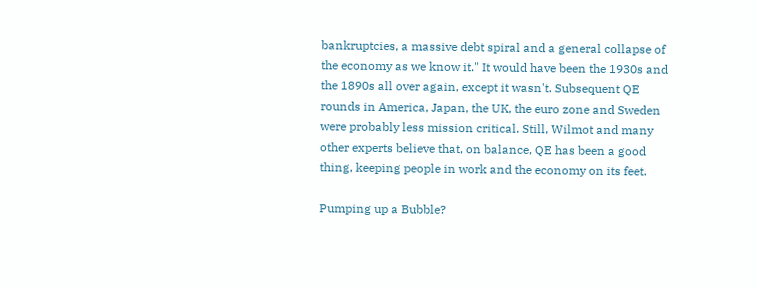bankruptcies, a massive debt spiral and a general collapse of the economy as we know it." It would have been the 1930s and the 1890s all over again, except it wasn't. Subsequent QE rounds in America, Japan, the UK, the euro zone and Sweden were probably less mission critical. Still, Wilmot and many other experts believe that, on balance, QE has been a good thing, keeping people in work and the economy on its feet.

Pumping up a Bubble?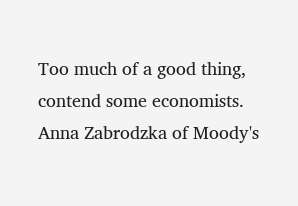Too much of a good thing, contend some economists. Anna Zabrodzka of Moody's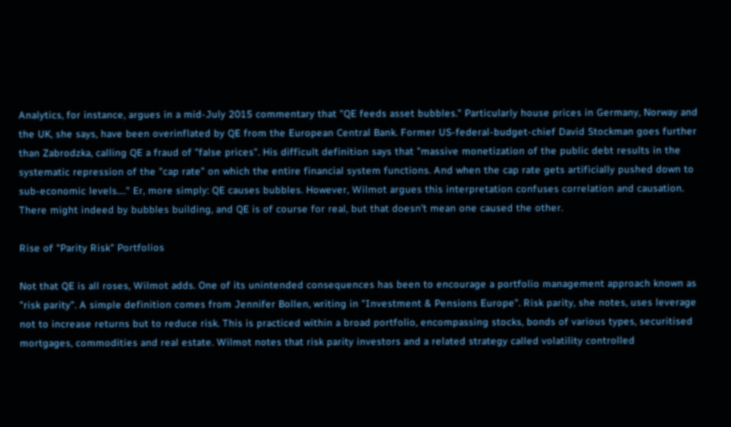Analytics, for instance, argues in a mid-July 2015 commentary that "QE feeds asset bubbles." Particularly house prices in Germany, Norway and the UK, she says, have been overinflated by QE from the European Central Bank. Former US-federal-budget-chief David Stockman goes further than Zabrodzka, calling QE a fraud of "false prices". His difficult definition says that "massive monetization of the public debt results in the systematic repression of the "cap rate" on which the entire financial system functions. And when the cap rate gets artificially pushed down to sub-economic levels…." Er, more simply: QE causes bubbles. However, Wilmot argues this interpretation confuses correlation and causation. There might indeed by bubbles building, and QE is of course for real, but that doesn't mean one caused the other.

Rise of "Parity Risk" Portfolios

Not that QE is all roses, Wilmot adds. One of its unintended consequences has been to encourage a portfolio management approach known as "risk parity". A simple definition comes from Jennifer Bollen, writing in "Investment & Pensions Europe". Risk parity, she notes, uses leverage not to increase returns but to reduce risk. This is practiced within a broad portfolio, encompassing stocks, bonds of various types, securitised mortgages, commodities and real estate. Wilmot notes that risk parity investors and a related strategy called volatility controlled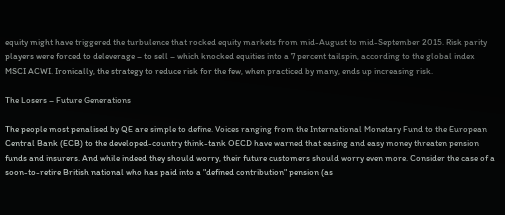equity might have triggered the turbulence that rocked equity markets from mid-August to mid-September 2015. Risk parity players were forced to deleverage – to sell – which knocked equities into a 7 percent tailspin, according to the global index MSCI ACWI. Ironically, the strategy to reduce risk for the few, when practiced by many, ends up increasing risk.

The Losers – Future Generations

The people most penalised by QE are simple to define. Voices ranging from the International Monetary Fund to the European Central Bank (ECB) to the developed-country think-tank OECD have warned that easing and easy money threaten pension funds and insurers. And while indeed they should worry, their future customers should worry even more. Consider the case of a soon-to-retire British national who has paid into a "defined contribution" pension (as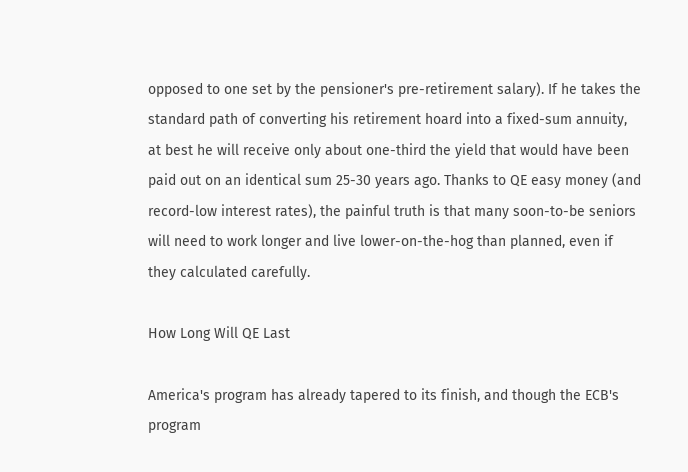opposed to one set by the pensioner's pre-retirement salary). If he takes the standard path of converting his retirement hoard into a fixed-sum annuity, at best he will receive only about one-third the yield that would have been paid out on an identical sum 25-30 years ago. Thanks to QE easy money (and record-low interest rates), the painful truth is that many soon-to-be seniors will need to work longer and live lower-on-the-hog than planned, even if they calculated carefully.

How Long Will QE Last

America's program has already tapered to its finish, and though the ECB's program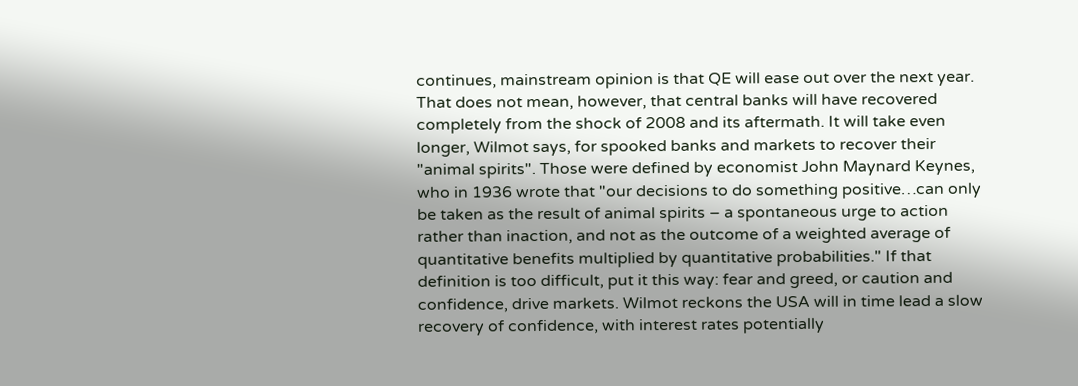continues, mainstream opinion is that QE will ease out over the next year. That does not mean, however, that central banks will have recovered completely from the shock of 2008 and its aftermath. It will take even longer, Wilmot says, for spooked banks and markets to recover their "animal spirits". Those were defined by economist John Maynard Keynes, who in 1936 wrote that "our decisions to do something positive…can only be taken as the result of animal spirits – a spontaneous urge to action rather than inaction, and not as the outcome of a weighted average of quantitative benefits multiplied by quantitative probabilities." If that definition is too difficult, put it this way: fear and greed, or caution and confidence, drive markets. Wilmot reckons the USA will in time lead a slow recovery of confidence, with interest rates potentially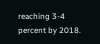reaching 3-4 percent by 2018.